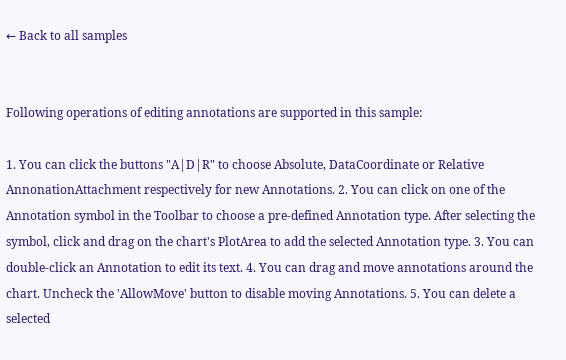← Back to all samples


Following operations of editing annotations are supported in this sample:

1. You can click the buttons "A|D|R" to choose Absolute, DataCoordinate or Relative AnnonationAttachment respectively for new Annotations. 2. You can click on one of the Annotation symbol in the Toolbar to choose a pre-defined Annotation type. After selecting the symbol, click and drag on the chart's PlotArea to add the selected Annotation type. 3. You can double-click an Annotation to edit its text. 4. You can drag and move annotations around the chart. Uncheck the 'AllowMove' button to disable moving Annotations. 5. You can delete a selected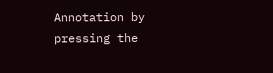Annotation by pressing the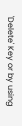'Delete' Key or by using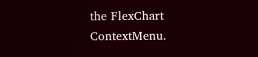the FlexChart ContextMenu.